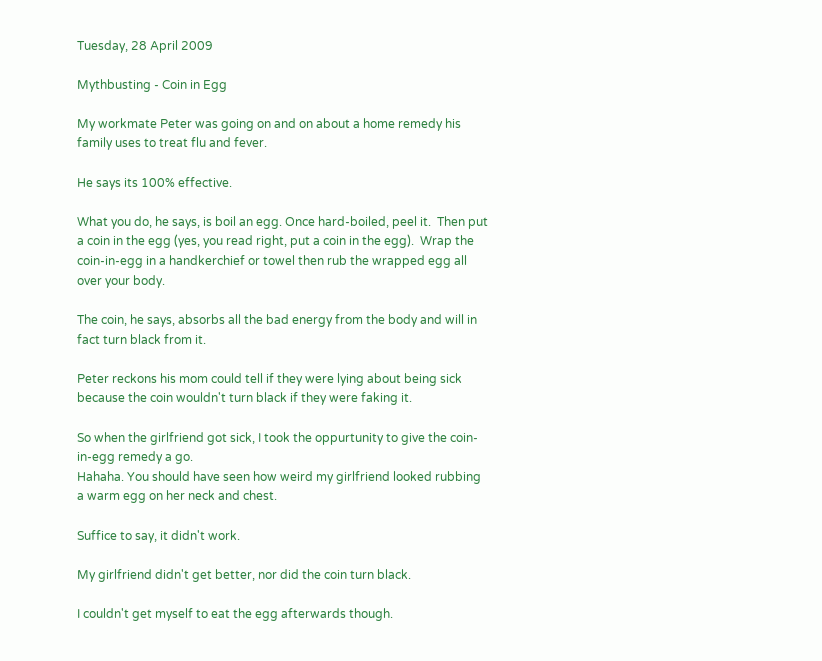Tuesday, 28 April 2009

Mythbusting - Coin in Egg

My workmate Peter was going on and on about a home remedy his family uses to treat flu and fever.

He says its 100% effective.

What you do, he says, is boil an egg. Once hard-boiled, peel it.  Then put a coin in the egg (yes, you read right, put a coin in the egg).  Wrap the coin-in-egg in a handkerchief or towel then rub the wrapped egg all over your body.

The coin, he says, absorbs all the bad energy from the body and will in fact turn black from it.

Peter reckons his mom could tell if they were lying about being sick because the coin wouldn't turn black if they were faking it.

So when the girlfriend got sick, I took the oppurtunity to give the coin-in-egg remedy a go.
Hahaha. You should have seen how weird my girlfriend looked rubbing a warm egg on her neck and chest.

Suffice to say, it didn't work.

My girlfriend didn't get better, nor did the coin turn black.

I couldn't get myself to eat the egg afterwards though.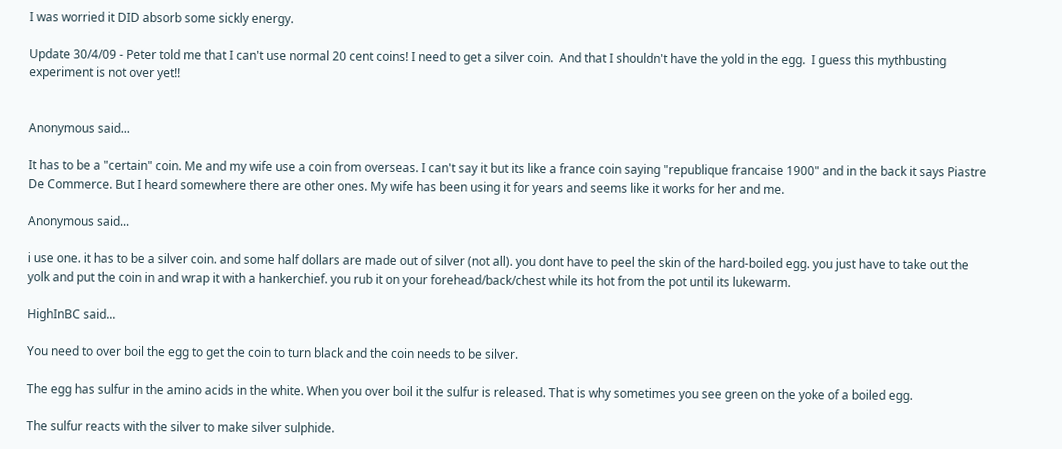I was worried it DID absorb some sickly energy.

Update 30/4/09 - Peter told me that I can't use normal 20 cent coins! I need to get a silver coin.  And that I shouldn't have the yold in the egg.  I guess this mythbusting experiment is not over yet!!


Anonymous said...

It has to be a "certain" coin. Me and my wife use a coin from overseas. I can't say it but its like a france coin saying "republique francaise 1900" and in the back it says Piastre De Commerce. But I heard somewhere there are other ones. My wife has been using it for years and seems like it works for her and me.

Anonymous said...

i use one. it has to be a silver coin. and some half dollars are made out of silver (not all). you dont have to peel the skin of the hard-boiled egg. you just have to take out the yolk and put the coin in and wrap it with a hankerchief. you rub it on your forehead/back/chest while its hot from the pot until its lukewarm.

HighInBC said...

You need to over boil the egg to get the coin to turn black and the coin needs to be silver.

The egg has sulfur in the amino acids in the white. When you over boil it the sulfur is released. That is why sometimes you see green on the yoke of a boiled egg.

The sulfur reacts with the silver to make silver sulphide.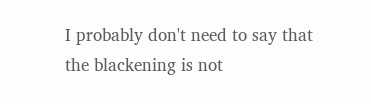I probably don't need to say that the blackening is not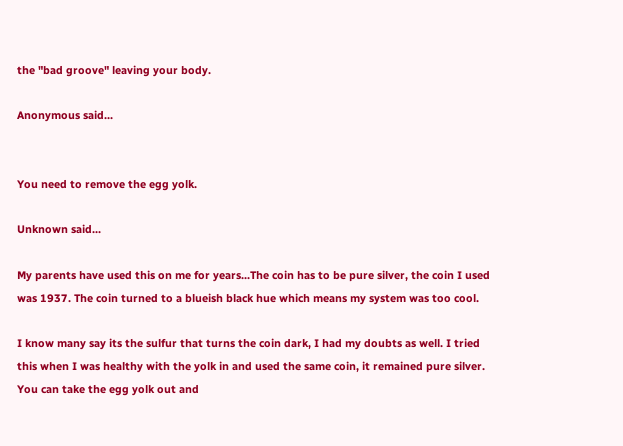the "bad groove" leaving your body.

Anonymous said...


You need to remove the egg yolk.

Unknown said...

My parents have used this on me for years...The coin has to be pure silver, the coin I used was 1937. The coin turned to a blueish black hue which means my system was too cool.

I know many say its the sulfur that turns the coin dark, I had my doubts as well. I tried this when I was healthy with the yolk in and used the same coin, it remained pure silver. You can take the egg yolk out and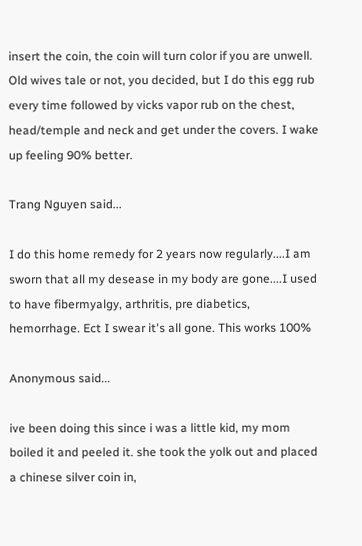insert the coin, the coin will turn color if you are unwell. Old wives tale or not, you decided, but I do this egg rub every time followed by vicks vapor rub on the chest, head/temple and neck and get under the covers. I wake up feeling 90% better.

Trang Nguyen said...

I do this home remedy for 2 years now regularly....I am sworn that all my desease in my body are gone....I used to have fibermyalgy, arthritis, pre diabetics, hemorrhage. Ect I swear it's all gone. This works 100%

Anonymous said...

ive been doing this since i was a little kid, my mom boiled it and peeled it. she took the yolk out and placed a chinese silver coin in,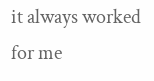it always worked for me